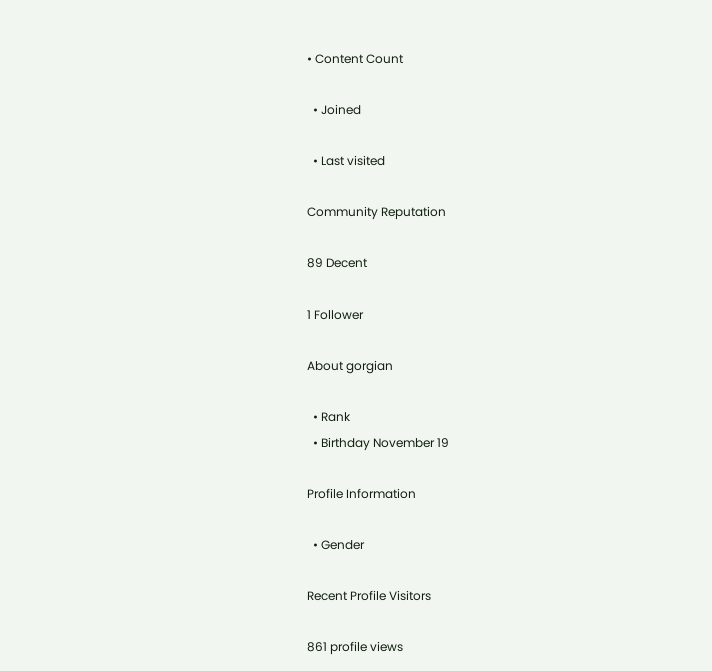• Content Count

  • Joined

  • Last visited

Community Reputation

89 Decent

1 Follower

About gorgian

  • Rank
  • Birthday November 19

Profile Information

  • Gender

Recent Profile Visitors

861 profile views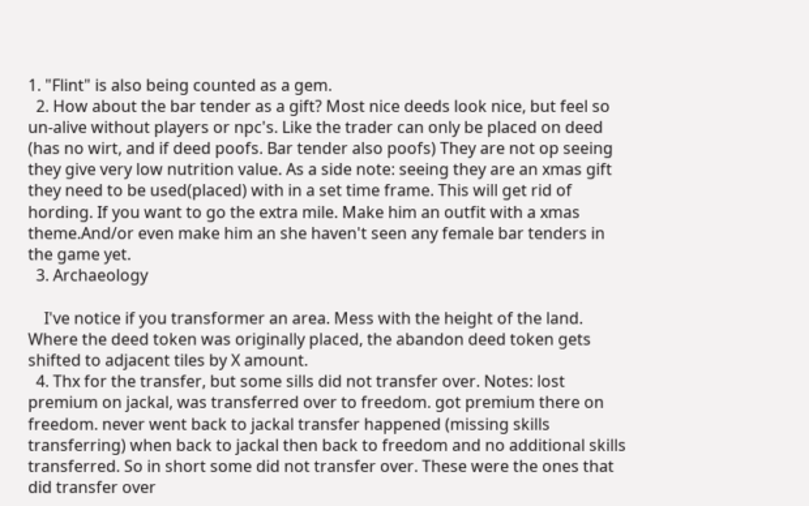1. "Flint" is also being counted as a gem.
  2. How about the bar tender as a gift? Most nice deeds look nice, but feel so un-alive without players or npc's. Like the trader can only be placed on deed (has no wirt, and if deed poofs. Bar tender also poofs) They are not op seeing they give very low nutrition value. As a side note: seeing they are an xmas gift they need to be used(placed) with in a set time frame. This will get rid of hording. If you want to go the extra mile. Make him an outfit with a xmas theme.And/or even make him an she haven't seen any female bar tenders in the game yet.
  3. Archaeology

    I've notice if you transformer an area. Mess with the height of the land. Where the deed token was originally placed, the abandon deed token gets shifted to adjacent tiles by X amount.
  4. Thx for the transfer, but some sills did not transfer over. Notes: lost premium on jackal, was transferred over to freedom. got premium there on freedom. never went back to jackal transfer happened (missing skills transferring) when back to jackal then back to freedom and no additional skills transferred. So in short some did not transfer over. These were the ones that did transfer over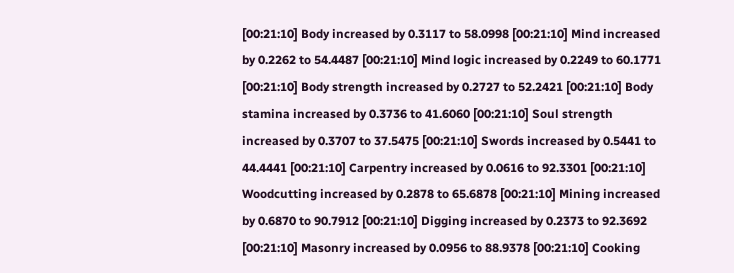[00:21:10] Body increased by 0.3117 to 58.0998 [00:21:10] Mind increased by 0.2262 to 54.4487 [00:21:10] Mind logic increased by 0.2249 to 60.1771 [00:21:10] Body strength increased by 0.2727 to 52.2421 [00:21:10] Body stamina increased by 0.3736 to 41.6060 [00:21:10] Soul strength increased by 0.3707 to 37.5475 [00:21:10] Swords increased by 0.5441 to 44.4441 [00:21:10] Carpentry increased by 0.0616 to 92.3301 [00:21:10] Woodcutting increased by 0.2878 to 65.6878 [00:21:10] Mining increased by 0.6870 to 90.7912 [00:21:10] Digging increased by 0.2373 to 92.3692 [00:21:10] Masonry increased by 0.0956 to 88.9378 [00:21:10] Cooking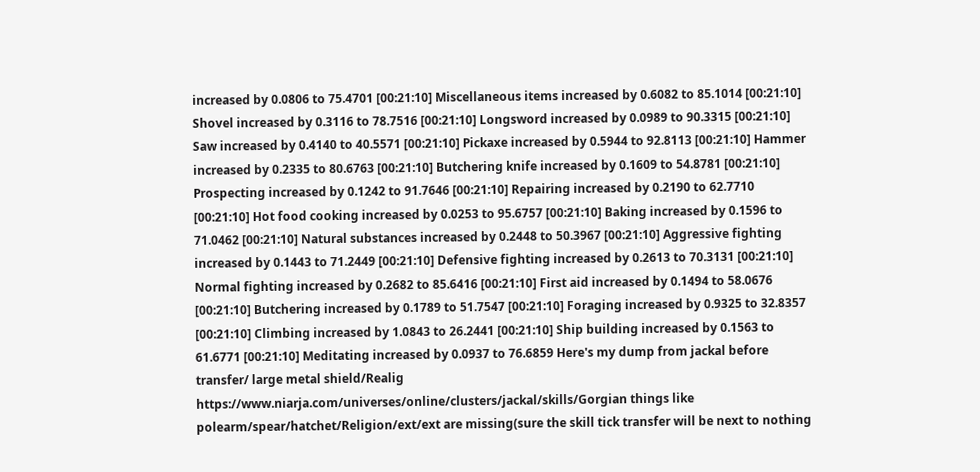increased by 0.0806 to 75.4701 [00:21:10] Miscellaneous items increased by 0.6082 to 85.1014 [00:21:10] Shovel increased by 0.3116 to 78.7516 [00:21:10] Longsword increased by 0.0989 to 90.3315 [00:21:10] Saw increased by 0.4140 to 40.5571 [00:21:10] Pickaxe increased by 0.5944 to 92.8113 [00:21:10] Hammer increased by 0.2335 to 80.6763 [00:21:10] Butchering knife increased by 0.1609 to 54.8781 [00:21:10] Prospecting increased by 0.1242 to 91.7646 [00:21:10] Repairing increased by 0.2190 to 62.7710 [00:21:10] Hot food cooking increased by 0.0253 to 95.6757 [00:21:10] Baking increased by 0.1596 to 71.0462 [00:21:10] Natural substances increased by 0.2448 to 50.3967 [00:21:10] Aggressive fighting increased by 0.1443 to 71.2449 [00:21:10] Defensive fighting increased by 0.2613 to 70.3131 [00:21:10] Normal fighting increased by 0.2682 to 85.6416 [00:21:10] First aid increased by 0.1494 to 58.0676 [00:21:10] Butchering increased by 0.1789 to 51.7547 [00:21:10] Foraging increased by 0.9325 to 32.8357 [00:21:10] Climbing increased by 1.0843 to 26.2441 [00:21:10] Ship building increased by 0.1563 to 61.6771 [00:21:10] Meditating increased by 0.0937 to 76.6859 Here's my dump from jackal before transfer/ large metal shield/Realig https://www.niarja.com/universes/online/clusters/jackal/skills/Gorgian things like polearm/spear/hatchet/Religion/ext/ext are missing(sure the skill tick transfer will be next to nothing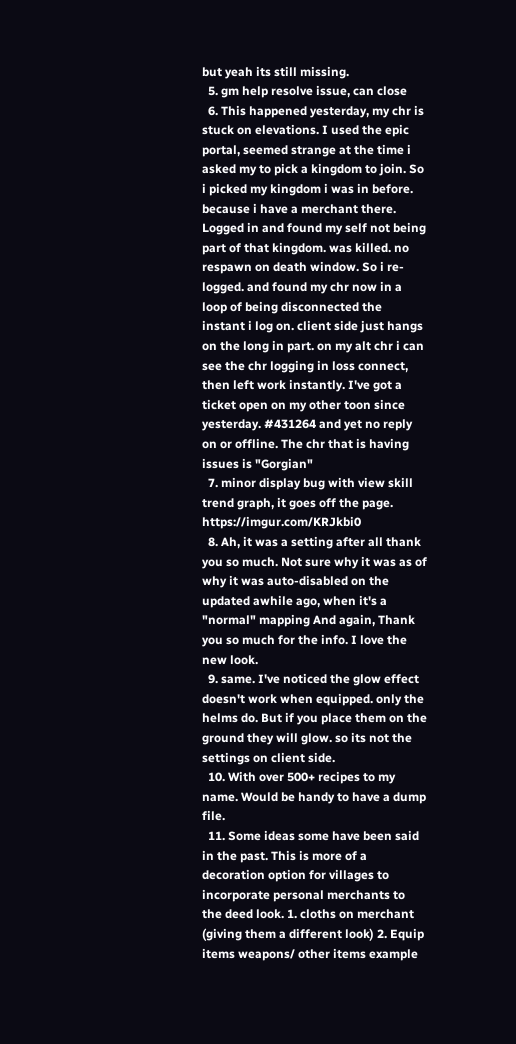but yeah its still missing.
  5. gm help resolve issue, can close
  6. This happened yesterday, my chr is stuck on elevations. I used the epic portal, seemed strange at the time i asked my to pick a kingdom to join. So i picked my kingdom i was in before. because i have a merchant there. Logged in and found my self not being part of that kingdom. was killed. no respawn on death window. So i re-logged. and found my chr now in a loop of being disconnected the instant i log on. client side just hangs on the long in part. on my alt chr i can see the chr logging in loss connect, then left work instantly. I've got a ticket open on my other toon since yesterday. #431264 and yet no reply on or offline. The chr that is having issues is "Gorgian"
  7. minor display bug with view skill trend graph, it goes off the page. https://imgur.com/KRJkbi0
  8. Ah, it was a setting after all thank you so much. Not sure why it was as of why it was auto-disabled on the updated awhile ago, when it's a "normal" mapping And again, Thank you so much for the info. I love the new look.
  9. same. I've noticed the glow effect doesn't work when equipped. only the helms do. But if you place them on the ground they will glow. so its not the settings on client side.
  10. With over 500+ recipes to my name. Would be handy to have a dump file.
  11. Some ideas some have been said in the past. This is more of a decoration option for villages to incorporate personal merchants to the deed look. 1. cloths on merchant (giving them a different look) 2. Equip items weapons/ other items example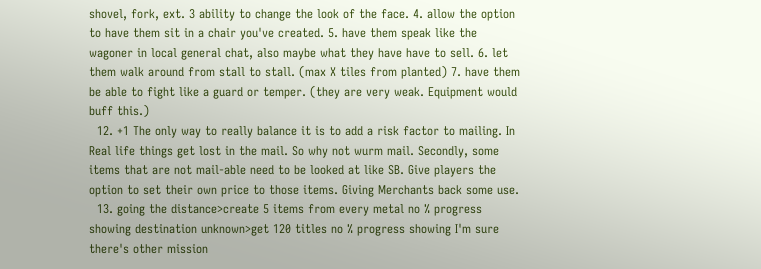shovel, fork, ext. 3 ability to change the look of the face. 4. allow the option to have them sit in a chair you've created. 5. have them speak like the wagoner in local general chat, also maybe what they have have to sell. 6. let them walk around from stall to stall. (max X tiles from planted) 7. have them be able to fight like a guard or temper. (they are very weak. Equipment would buff this.)
  12. +1 The only way to really balance it is to add a risk factor to mailing. In Real life things get lost in the mail. So why not wurm mail. Secondly, some items that are not mail-able need to be looked at like SB. Give players the option to set their own price to those items. Giving Merchants back some use.
  13. going the distance>create 5 items from every metal no % progress showing destination unknown>get 120 titles no % progress showing I'm sure there's other mission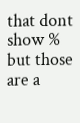that dont show % but those are a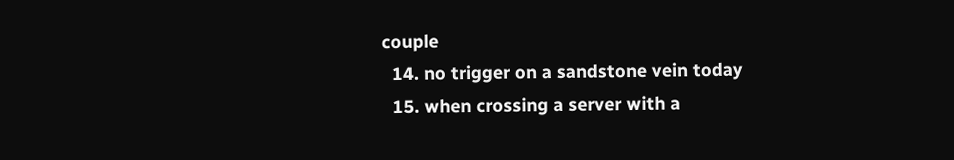couple
  14. no trigger on a sandstone vein today
  15. when crossing a server with a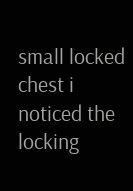small locked chest i noticed the locking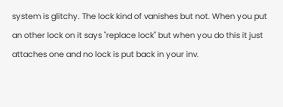system is glitchy. The lock kind of vanishes but not. When you put an other lock on it says "replace lock" but when you do this it just attaches one and no lock is put back in your inv.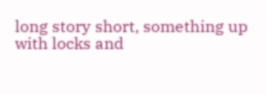long story short, something up with locks and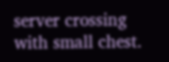server crossing with small chest.